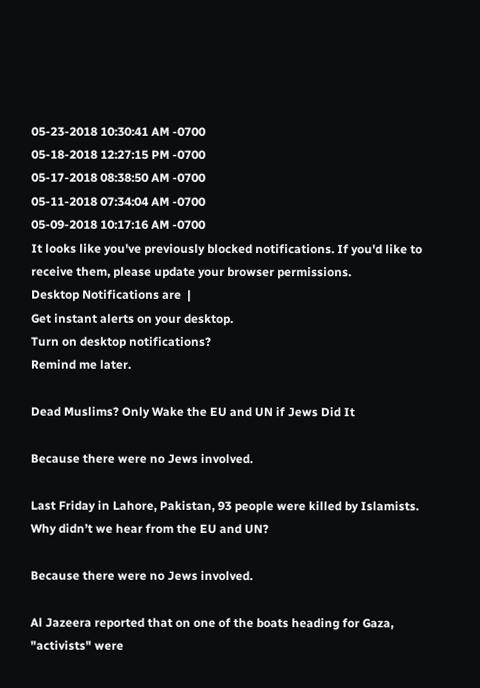05-23-2018 10:30:41 AM -0700
05-18-2018 12:27:15 PM -0700
05-17-2018 08:38:50 AM -0700
05-11-2018 07:34:04 AM -0700
05-09-2018 10:17:16 AM -0700
It looks like you've previously blocked notifications. If you'd like to receive them, please update your browser permissions.
Desktop Notifications are  |
Get instant alerts on your desktop.
Turn on desktop notifications?
Remind me later.

Dead Muslims? Only Wake the EU and UN if Jews Did It

Because there were no Jews involved.

Last Friday in Lahore, Pakistan, 93 people were killed by Islamists. Why didn’t we hear from the EU and UN?

Because there were no Jews involved.

Al Jazeera reported that on one of the boats heading for Gaza, "activists" were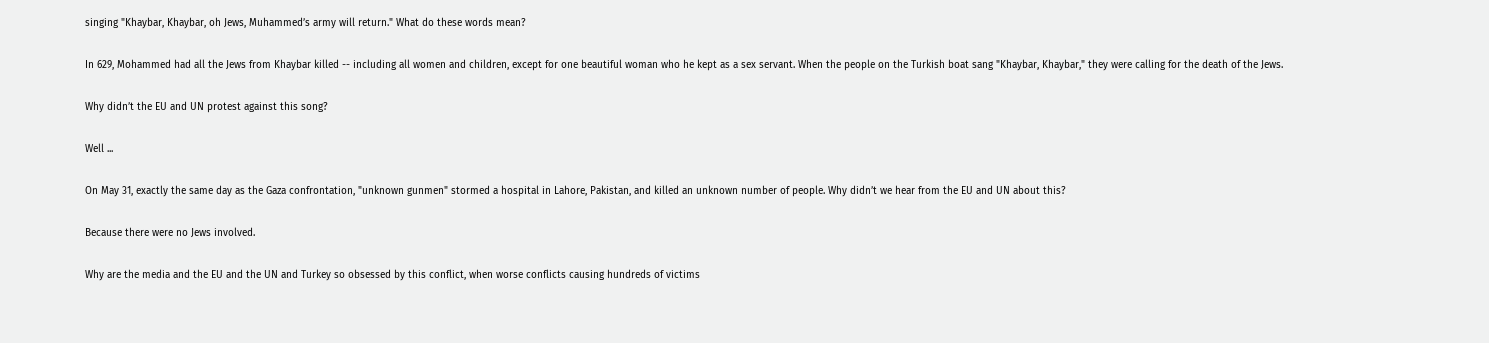singing "Khaybar, Khaybar, oh Jews, Muhammed’s army will return." What do these words mean?

In 629, Mohammed had all the Jews from Khaybar killed -- including all women and children, except for one beautiful woman who he kept as a sex servant. When the people on the Turkish boat sang "Khaybar, Khaybar," they were calling for the death of the Jews.

Why didn’t the EU and UN protest against this song?

Well ...

On May 31, exactly the same day as the Gaza confrontation, "unknown gunmen" stormed a hospital in Lahore, Pakistan, and killed an unknown number of people. Why didn’t we hear from the EU and UN about this?

Because there were no Jews involved.

Why are the media and the EU and the UN and Turkey so obsessed by this conflict, when worse conflicts causing hundreds of victims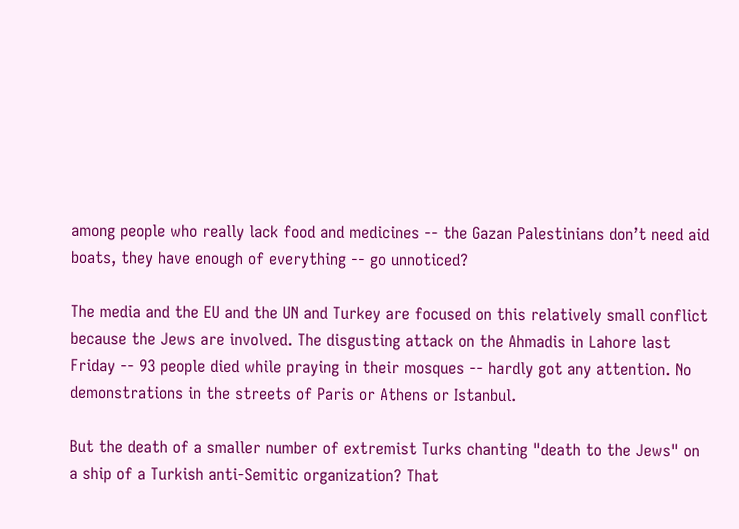among people who really lack food and medicines -- the Gazan Palestinians don’t need aid boats, they have enough of everything -- go unnoticed?

The media and the EU and the UN and Turkey are focused on this relatively small conflict because the Jews are involved. The disgusting attack on the Ahmadis in Lahore last Friday -- 93 people died while praying in their mosques -- hardly got any attention. No demonstrations in the streets of Paris or Athens or Istanbul.

But the death of a smaller number of extremist Turks chanting "death to the Jews" on a ship of a Turkish anti-Semitic organization? That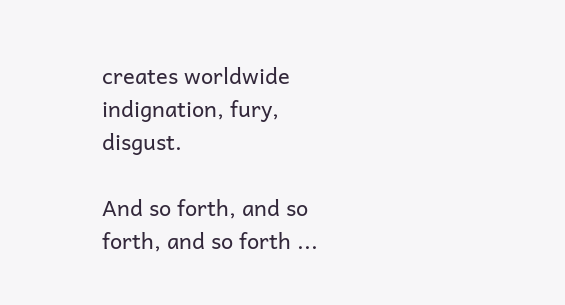creates worldwide indignation, fury, disgust.

And so forth, and so forth, and so forth ...